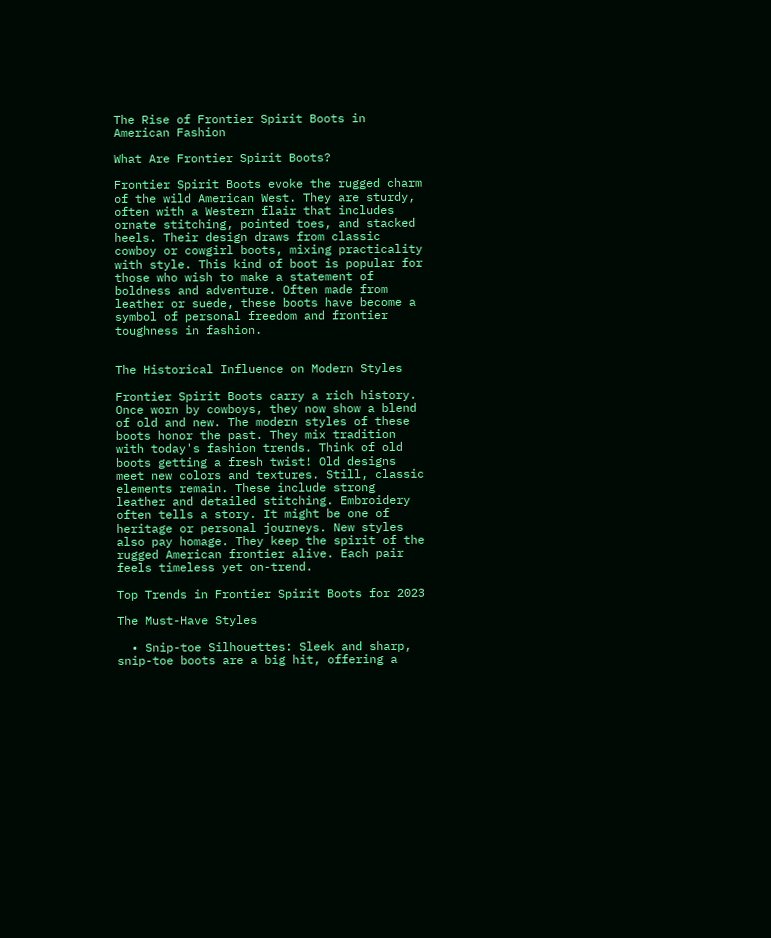The Rise of Frontier Spirit Boots in American Fashion

What Are Frontier Spirit Boots?

Frontier Spirit Boots evoke the rugged charm of the wild American West. They are sturdy, often with a Western flair that includes ornate stitching, pointed toes, and stacked heels. Their design draws from classic cowboy or cowgirl boots, mixing practicality with style. This kind of boot is popular for those who wish to make a statement of boldness and adventure. Often made from leather or suede, these boots have become a symbol of personal freedom and frontier toughness in fashion.


The Historical Influence on Modern Styles

Frontier Spirit Boots carry a rich history. Once worn by cowboys, they now show a blend of old and new. The modern styles of these boots honor the past. They mix tradition with today's fashion trends. Think of old boots getting a fresh twist! Old designs meet new colors and textures. Still, classic elements remain. These include strong leather and detailed stitching. Embroidery often tells a story. It might be one of heritage or personal journeys. New styles also pay homage. They keep the spirit of the rugged American frontier alive. Each pair feels timeless yet on-trend.

Top Trends in Frontier Spirit Boots for 2023

The Must-Have Styles

  • Snip-toe Silhouettes: Sleek and sharp, snip-toe boots are a big hit, offering a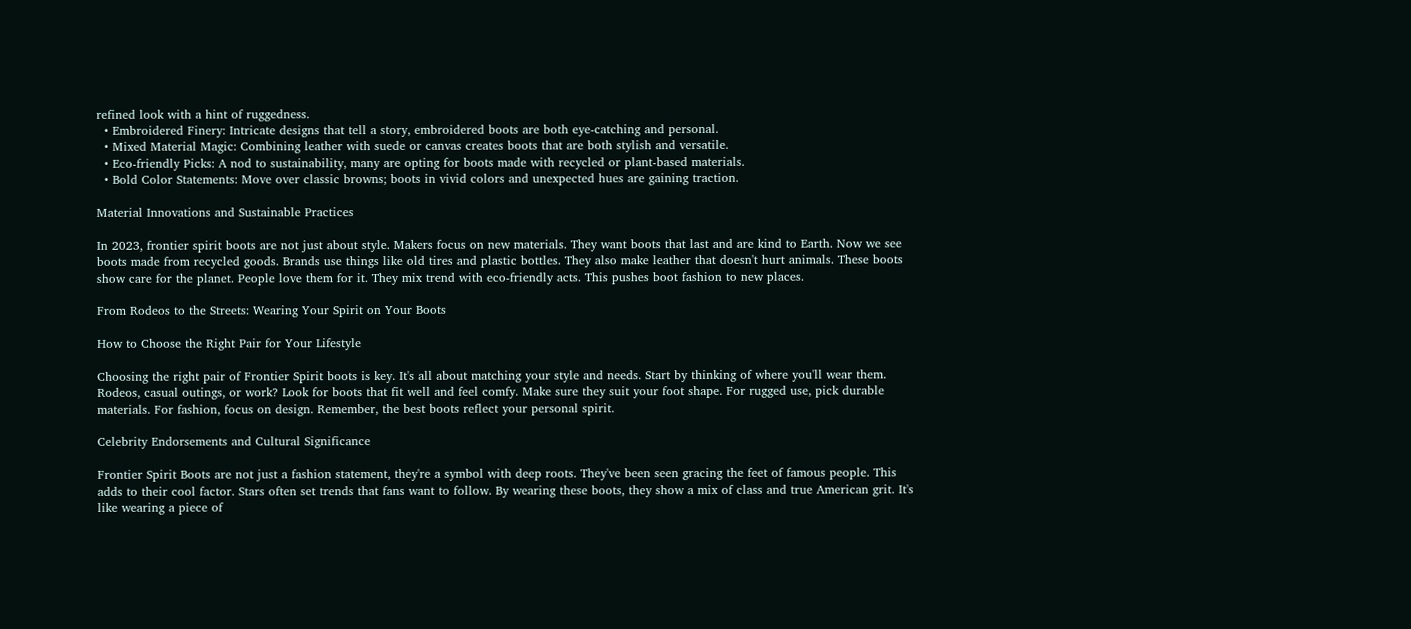refined look with a hint of ruggedness.
  • Embroidered Finery: Intricate designs that tell a story, embroidered boots are both eye-catching and personal.
  • Mixed Material Magic: Combining leather with suede or canvas creates boots that are both stylish and versatile.
  • Eco-friendly Picks: A nod to sustainability, many are opting for boots made with recycled or plant-based materials.
  • Bold Color Statements: Move over classic browns; boots in vivid colors and unexpected hues are gaining traction.

Material Innovations and Sustainable Practices

In 2023, frontier spirit boots are not just about style. Makers focus on new materials. They want boots that last and are kind to Earth. Now we see boots made from recycled goods. Brands use things like old tires and plastic bottles. They also make leather that doesn't hurt animals. These boots show care for the planet. People love them for it. They mix trend with eco-friendly acts. This pushes boot fashion to new places.

From Rodeos to the Streets: Wearing Your Spirit on Your Boots

How to Choose the Right Pair for Your Lifestyle

Choosing the right pair of Frontier Spirit boots is key. It's all about matching your style and needs. Start by thinking of where you'll wear them. Rodeos, casual outings, or work? Look for boots that fit well and feel comfy. Make sure they suit your foot shape. For rugged use, pick durable materials. For fashion, focus on design. Remember, the best boots reflect your personal spirit.

Celebrity Endorsements and Cultural Significance

Frontier Spirit Boots are not just a fashion statement, they're a symbol with deep roots. They've been seen gracing the feet of famous people. This adds to their cool factor. Stars often set trends that fans want to follow. By wearing these boots, they show a mix of class and true American grit. It's like wearing a piece of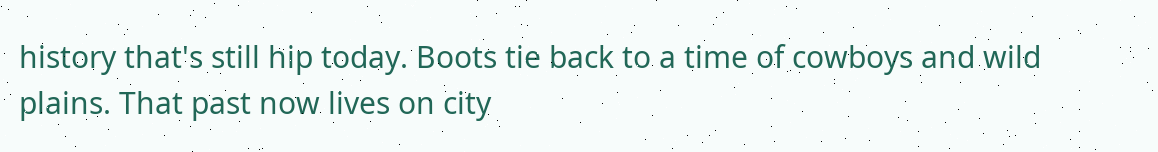history that's still hip today. Boots tie back to a time of cowboys and wild plains. That past now lives on city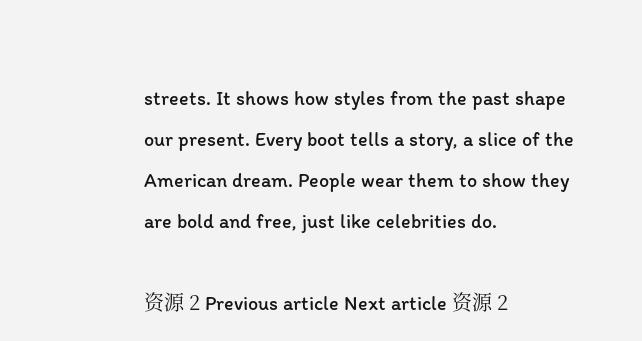streets. It shows how styles from the past shape our present. Every boot tells a story, a slice of the American dream. People wear them to show they are bold and free, just like celebrities do.

资源 2 Previous article Next article 资源 2